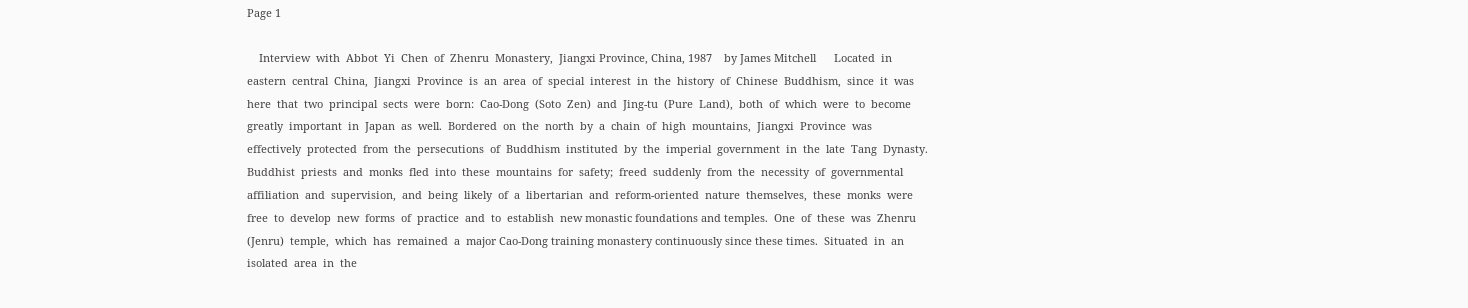Page 1

    Interview  with  Abbot  Yi  Chen  of  Zhenru  Monastery,  Jiangxi Province, China, 1987    by James Mitchell      Located  in  eastern  central  China,  Jiangxi  Province  is  an  area  of  special  interest  in  the  history  of  Chinese  Buddhism,  since  it  was  here  that  two  principal  sects  were  born:  Cao‐Dong  (Soto  Zen)  and  Jing‐tu  (Pure  Land),  both  of  which  were  to  become  greatly  important  in  Japan  as  well.  Bordered  on  the  north  by  a  chain  of  high  mountains,  Jiangxi  Province  was  effectively  protected  from  the  persecutions  of  Buddhism  instituted  by  the  imperial  government  in  the  late  Tang  Dynasty.  Buddhist  priests  and  monks  fled  into  these  mountains  for  safety;  freed  suddenly  from  the  necessity  of  governmental  affiliation  and  supervision,  and  being  likely  of  a  libertarian  and  reform‐oriented  nature  themselves,  these  monks  were  free  to  develop  new  forms  of  practice  and  to  establish  new monastic foundations and temples.  One  of  these  was  Zhenru  (Jenru)  temple,  which  has  remained  a  major Cao‐Dong training monastery continuously since these times.  Situated  in  an  isolated  area  in  the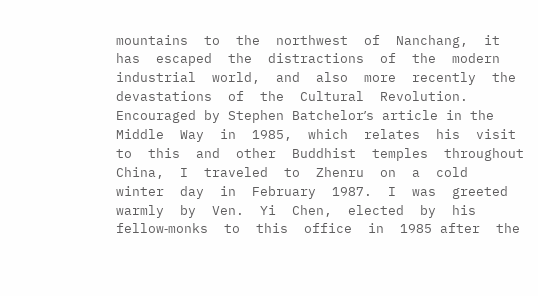mountains  to  the  northwest  of  Nanchang,  it  has  escaped  the  distractions  of  the  modern  industrial  world,  and  also  more  recently  the  devastations  of  the  Cultural  Revolution. Encouraged by Stephen Batchelorʹs article in the Middle  Way  in  1985,  which  relates  his  visit  to  this  and  other  Buddhist  temples  throughout  China,  I  traveled  to  Zhenru  on  a  cold  winter  day  in  February  1987.  I  was  greeted  warmly  by  Ven.  Yi  Chen,  elected  by  his  fellow‐monks  to  this  office  in  1985 after  the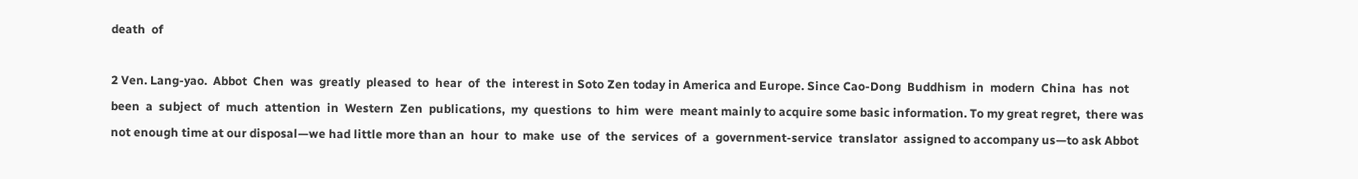death  of

2 Ven. Lang‐yao.  Abbot  Chen  was  greatly  pleased  to  hear  of  the  interest in Soto Zen today in America and Europe. Since Cao‐Dong  Buddhism  in  modern  China  has  not  been  a  subject  of  much  attention  in  Western  Zen  publications,  my  questions  to  him  were  meant mainly to acquire some basic information. To my great regret,  there was not enough time at our disposal—we had little more than an  hour  to  make  use  of  the  services  of  a  government‐service  translator  assigned to accompany us—to ask Abbot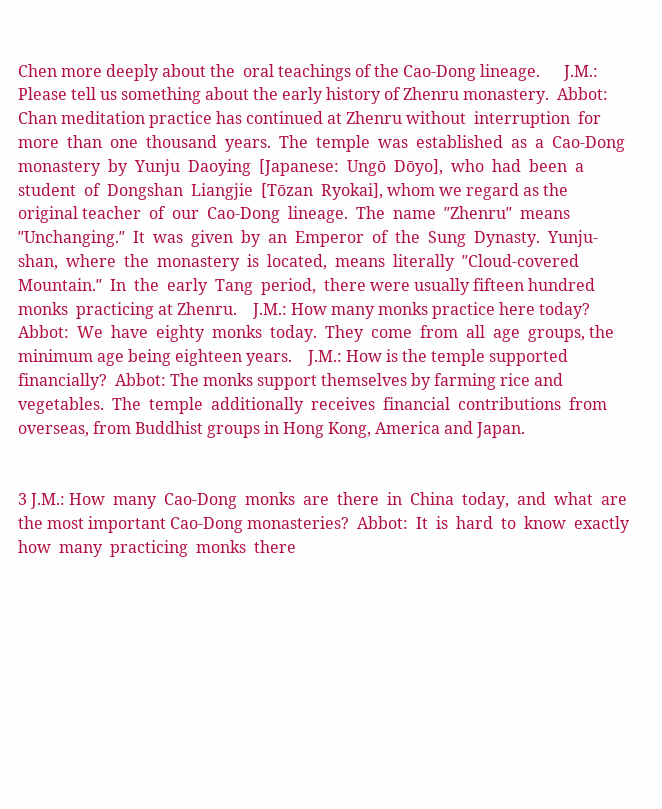Chen more deeply about the  oral teachings of the Cao‐Dong lineage.      J.M.: Please tell us something about the early history of Zhenru monastery.  Abbot: Chan meditation practice has continued at Zhenru without  interruption  for  more  than  one  thousand  years.  The  temple  was  established  as  a  Cao‐Dong  monastery  by  Yunju  Daoying  [Japanese:  Ungō  Dōyo],  who  had  been  a  student  of  Dongshan  Liangjie  [Tōzan  Ryokai], whom we regard as the original teacher  of  our  Cao‐Dong  lineage.  The  name  ʺZhenruʺ  means  ʺUnchanging.ʺ  It  was  given  by  an  Emperor  of  the  Sung  Dynasty.  Yunju‐shan,  where  the  monastery  is  located,  means  literally  ʺCloud‐covered  Mountain.ʺ  In  the  early  Tang  period,  there were usually fifteen hundred monks  practicing at Zhenru.    J.M.: How many monks practice here today?  Abbot:  We  have  eighty  monks  today.  They  come  from  all  age  groups, the minimum age being eighteen years.    J.M.: How is the temple supported financially?  Abbot: The monks support themselves by farming rice and vegetables.  The  temple  additionally  receives  financial  contributions  from  overseas, from Buddhist groups in Hong Kong, America and Japan.


3 J.M.: How  many  Cao‐Dong  monks  are  there  in  China  today,  and  what  are the most important Cao‐Dong monasteries?  Abbot:  It  is  hard  to  know  exactly  how  many  practicing  monks  there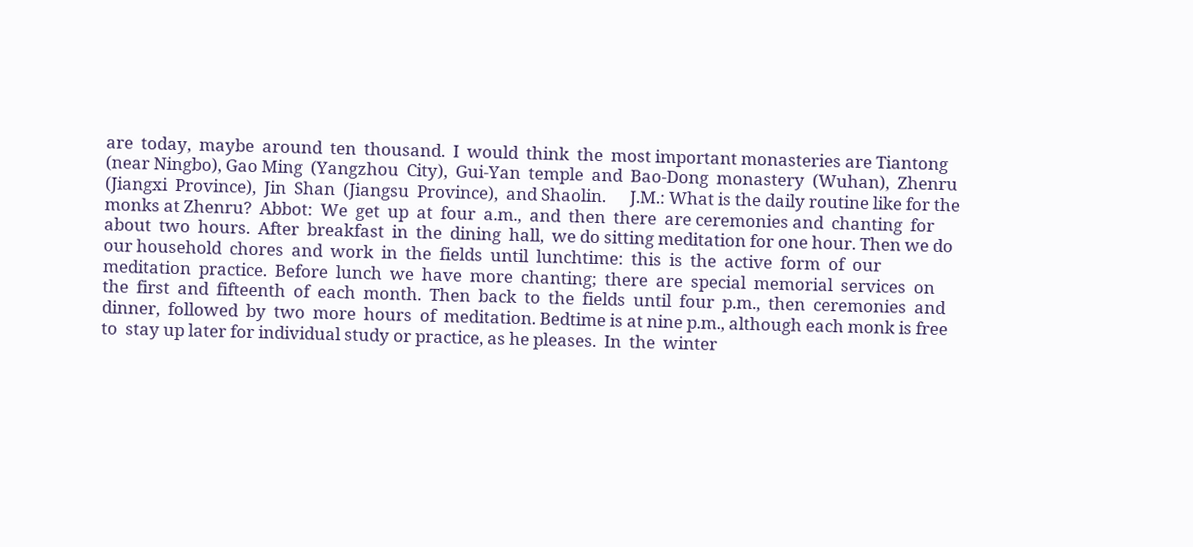are  today,  maybe  around  ten  thousand.  I  would  think  the  most important monasteries are Tiantong (near Ningbo), Gao Ming  (Yangzhou  City),  Gui‐Yan  temple  and  Bao‐Dong  monastery  (Wuhan),  Zhenru  (Jiangxi  Province),  Jin  Shan  (Jiangsu  Province),  and Shaolin.      J.M.: What is the daily routine like for the monks at Zhenru?  Abbot:  We  get  up  at  four  a.m.,  and  then  there  are ceremonies and  chanting  for  about  two  hours.  After  breakfast  in  the  dining  hall,  we do sitting meditation for one hour. Then we do our household  chores  and  work  in  the  fields  until  lunchtime:  this  is  the  active  form  of  our  meditation  practice.  Before  lunch  we  have  more  chanting;  there  are  special  memorial  services  on  the  first  and  fifteenth  of  each  month.  Then  back  to  the  fields  until  four  p.m.,  then  ceremonies  and  dinner,  followed  by  two  more  hours  of  meditation. Bedtime is at nine p.m., although each monk is free to  stay up later for individual study or practice, as he pleases.  In  the  winter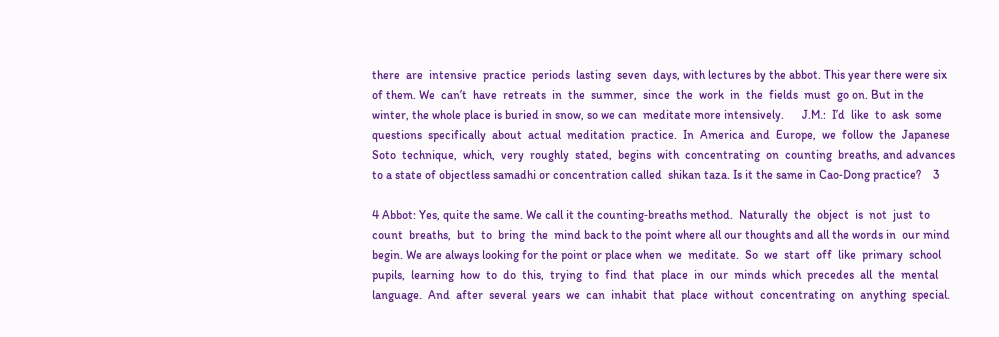there  are  intensive  practice  periods  lasting  seven  days, with lectures by the abbot. This year there were six of them. We  canʹt  have  retreats  in  the  summer,  since  the  work  in  the  fields  must  go on. But in the winter, the whole place is buried in snow, so we can  meditate more intensively.      J.M.:  Iʹd  like  to  ask  some  questions  specifically  about  actual  meditation  practice.  In  America  and  Europe,  we  follow  the  Japanese  Soto  technique,  which,  very  roughly  stated,  begins  with  concentrating  on  counting  breaths, and advances to a state of objectless samadhi or concentration called  shikan taza. Is it the same in Cao‐Dong practice?    3

4 Abbot: Yes, quite the same. We call it the counting‐breaths method.  Naturally  the  object  is  not  just  to  count  breaths,  but  to  bring  the  mind back to the point where all our thoughts and all the words in  our mind begin. We are always looking for the point or place when  we  meditate.  So  we  start  off  like  primary  school  pupils,  learning  how  to  do  this,  trying  to  find  that  place  in  our  minds  which  precedes  all  the  mental  language.  And  after  several  years  we  can  inhabit  that  place  without  concentrating  on  anything  special.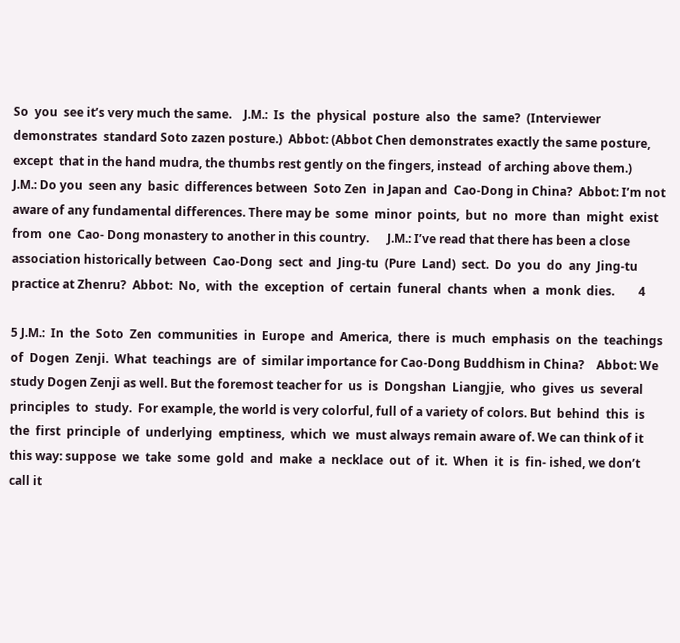So  you  see itʹs very much the same.    J.M.:  Is  the  physical  posture  also  the  same?  (Interviewer  demonstrates  standard Soto zazen posture.)  Abbot: (Abbot Chen demonstrates exactly the same posture, except  that in the hand mudra, the thumbs rest gently on the fingers, instead  of arching above them.)      J.M.: Do you  seen any  basic  differences between  Soto Zen  in Japan and  Cao‐Dong in China?  Abbot: Iʹm not aware of any fundamental differences. There may be  some  minor  points,  but  no  more  than  might  exist  from  one  Cao‐ Dong monastery to another in this country.      J.M.: Iʹve read that there has been a close association historically between  Cao‐Dong  sect  and  Jing‐tu  (Pure  Land)  sect.  Do  you  do  any  Jing‐tu  practice at Zhenru?  Abbot:  No,  with  the  exception  of  certain  funeral  chants  when  a  monk  dies.        4

5 J.M.:  In  the  Soto  Zen  communities  in  Europe  and  America,  there  is  much  emphasis  on  the  teachings  of  Dogen  Zenji.  What  teachings  are  of  similar importance for Cao‐Dong Buddhism in China?    Abbot: We study Dogen Zenji as well. But the foremost teacher for  us  is  Dongshan  Liangjie,  who  gives  us  several  principles  to  study.  For example, the world is very colorful, full of a variety of colors. But  behind  this  is  the  first  principle  of  underlying  emptiness,  which  we  must always remain aware of. We can think of it this way: suppose  we  take  some  gold  and  make  a  necklace  out  of  it.  When  it  is  fin‐ ished, we donʹt call it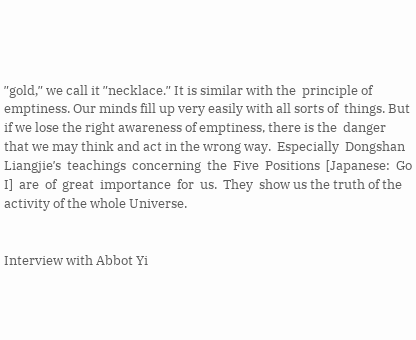ʺgold,ʺ we call it ʺnecklace.ʺ It is similar with the  principle of emptiness. Our minds fill up very easily with all sorts of  things. But if we lose the right awareness of emptiness, there is the  danger that we may think and act in the wrong way.  Especially  Dongshan  Liangjieʹs  teachings  concerning  the  Five  Positions  [Japanese:  Go  I]  are  of  great  importance  for  us.  They  show us the truth of the activity of the whole Universe.


Interview with Abbot Yi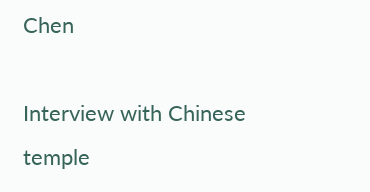Chen

Interview with Chinese temple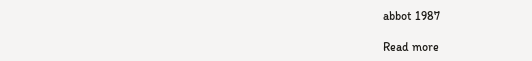abbot 1987

Read more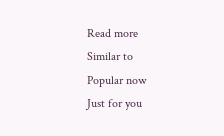Read more
Similar to
Popular now
Just for you